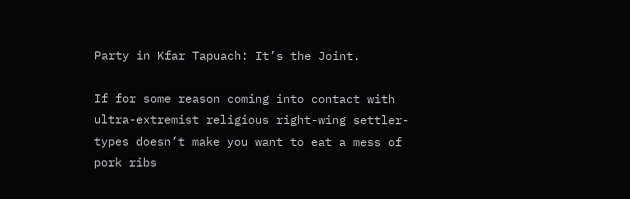Party in Kfar Tapuach: It’s the Joint.

If for some reason coming into contact with ultra-extremist religious right-wing settler-types doesn’t make you want to eat a mess of pork ribs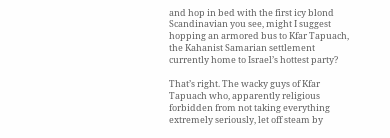and hop in bed with the first icy blond Scandinavian you see, might I suggest hopping an armored bus to Kfar Tapuach, the Kahanist Samarian settlement currently home to Israel’s hottest party?

That’s right. The wacky guys of Kfar Tapuach who, apparently religious forbidden from not taking everything extremely seriously, let off steam by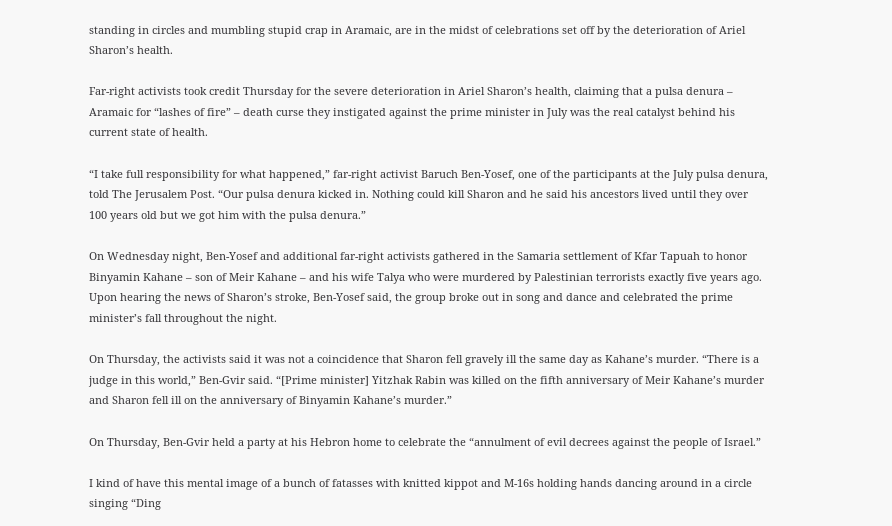standing in circles and mumbling stupid crap in Aramaic, are in the midst of celebrations set off by the deterioration of Ariel Sharon’s health.

Far-right activists took credit Thursday for the severe deterioration in Ariel Sharon’s health, claiming that a pulsa denura – Aramaic for “lashes of fire” – death curse they instigated against the prime minister in July was the real catalyst behind his current state of health.

“I take full responsibility for what happened,” far-right activist Baruch Ben-Yosef, one of the participants at the July pulsa denura, told The Jerusalem Post. “Our pulsa denura kicked in. Nothing could kill Sharon and he said his ancestors lived until they over 100 years old but we got him with the pulsa denura.”

On Wednesday night, Ben-Yosef and additional far-right activists gathered in the Samaria settlement of Kfar Tapuah to honor Binyamin Kahane – son of Meir Kahane – and his wife Talya who were murdered by Palestinian terrorists exactly five years ago. Upon hearing the news of Sharon’s stroke, Ben-Yosef said, the group broke out in song and dance and celebrated the prime minister’s fall throughout the night.

On Thursday, the activists said it was not a coincidence that Sharon fell gravely ill the same day as Kahane’s murder. “There is a judge in this world,” Ben-Gvir said. “[Prime minister] Yitzhak Rabin was killed on the fifth anniversary of Meir Kahane’s murder and Sharon fell ill on the anniversary of Binyamin Kahane’s murder.”

On Thursday, Ben-Gvir held a party at his Hebron home to celebrate the “annulment of evil decrees against the people of Israel.”

I kind of have this mental image of a bunch of fatasses with knitted kippot and M-16s holding hands dancing around in a circle singing “Ding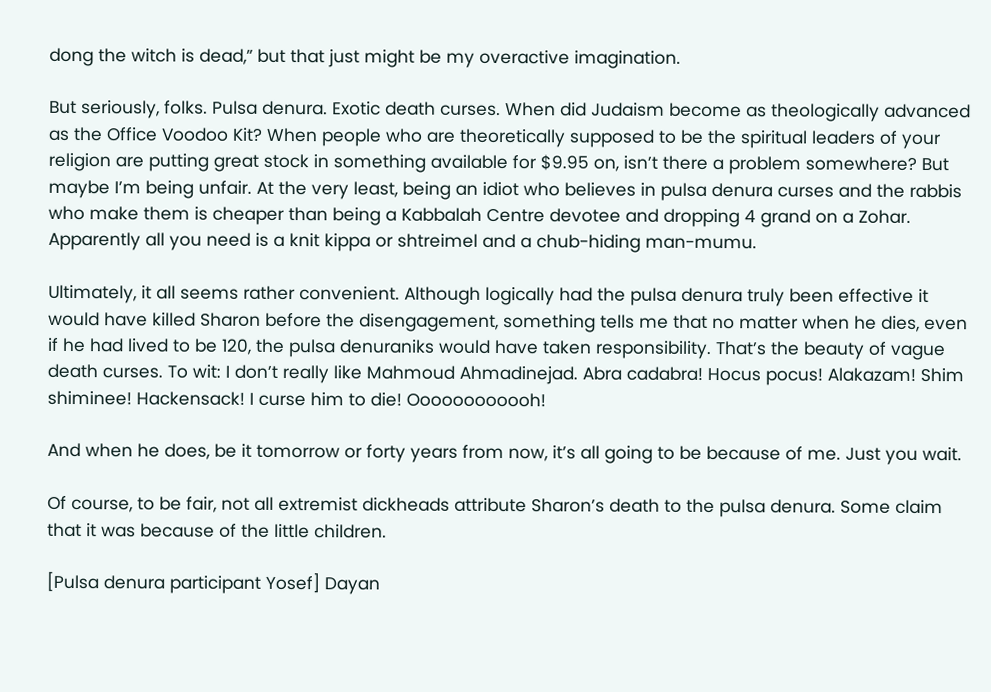dong the witch is dead,” but that just might be my overactive imagination.

But seriously, folks. Pulsa denura. Exotic death curses. When did Judaism become as theologically advanced as the Office Voodoo Kit? When people who are theoretically supposed to be the spiritual leaders of your religion are putting great stock in something available for $9.95 on, isn’t there a problem somewhere? But maybe I’m being unfair. At the very least, being an idiot who believes in pulsa denura curses and the rabbis who make them is cheaper than being a Kabbalah Centre devotee and dropping 4 grand on a Zohar. Apparently all you need is a knit kippa or shtreimel and a chub-hiding man-mumu.

Ultimately, it all seems rather convenient. Although logically had the pulsa denura truly been effective it would have killed Sharon before the disengagement, something tells me that no matter when he dies, even if he had lived to be 120, the pulsa denuraniks would have taken responsibility. That’s the beauty of vague death curses. To wit: I don’t really like Mahmoud Ahmadinejad. Abra cadabra! Hocus pocus! Alakazam! Shim shiminee! Hackensack! I curse him to die! Oooooooooooh!

And when he does, be it tomorrow or forty years from now, it’s all going to be because of me. Just you wait.

Of course, to be fair, not all extremist dickheads attribute Sharon’s death to the pulsa denura. Some claim that it was because of the little children.

[Pulsa denura participant Yosef] Dayan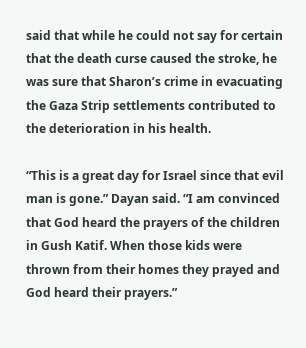said that while he could not say for certain that the death curse caused the stroke, he was sure that Sharon’s crime in evacuating the Gaza Strip settlements contributed to the deterioration in his health.

“This is a great day for Israel since that evil man is gone.” Dayan said. “I am convinced that God heard the prayers of the children in Gush Katif. When those kids were thrown from their homes they prayed and God heard their prayers.”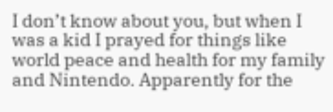I don’t know about you, but when I was a kid I prayed for things like world peace and health for my family and Nintendo. Apparently for the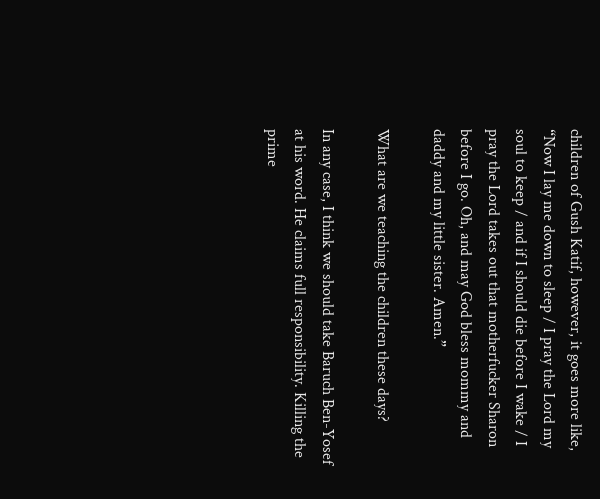children of Gush Katif, however, it goes more like, “Now I lay me down to sleep / I pray the Lord my soul to keep / and if I should die before I wake / I pray the Lord takes out that motherfucker Sharon before I go. Oh, and may God bless mommy and daddy and my little sister. Amen.”

What are we teaching the children these days?

In any case, I think we should take Baruch Ben-Yosef at his word. He claims full responsibility. Killing the prime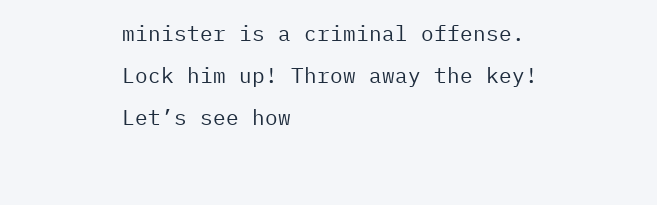minister is a criminal offense. Lock him up! Throw away the key! Let’s see how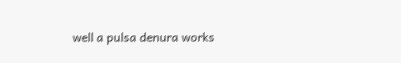well a pulsa denura works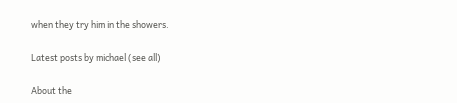when they try him in the showers.

Latest posts by michael (see all)

About the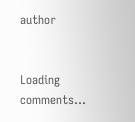author


Loading comments...